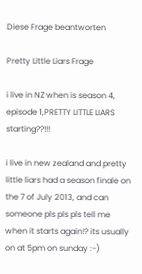Diese Frage beantworten

Pretty Little Liars Frage

i live in NZ when is season 4, episode 1,PRETTY LITTLE LIARS starting??!!!

i live in new zealand and pretty little liars had a season finale on the 7 of July 2013, and can someone pls pls pls tell me when it starts again!? its usually on at 5pm on sunday :-)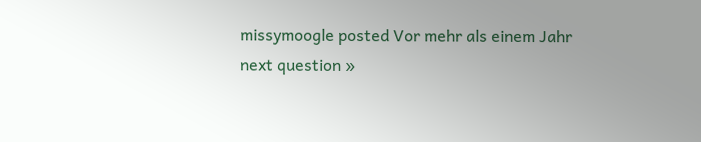missymoogle posted Vor mehr als einem Jahr
next question »